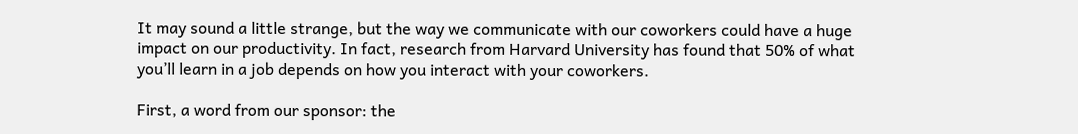It may sound a little strange, but the way we communicate with our coworkers could have a huge impact on our productivity. In fact, research from Harvard University has found that 50% of what you’ll learn in a job depends on how you interact with your coworkers.

First, a word from our sponsor: the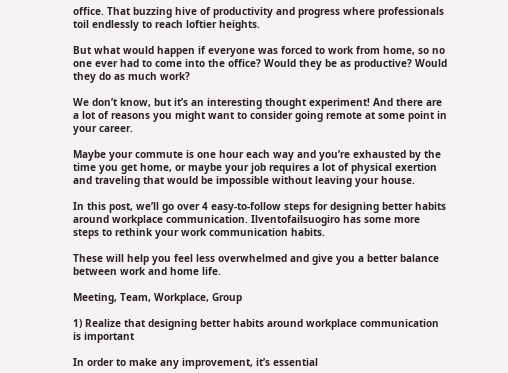office. That buzzing hive of productivity and progress where professionals toil endlessly to reach loftier heights.

But what would happen if everyone was forced to work from home, so no one ever had to come into the office? Would they be as productive? Would they do as much work?

We don’t know, but it’s an interesting thought experiment! And there are a lot of reasons you might want to consider going remote at some point in your career.

Maybe your commute is one hour each way and you’re exhausted by the time you get home, or maybe your job requires a lot of physical exertion and traveling that would be impossible without leaving your house.

In this post, we’ll go over 4 easy-to-follow steps for designing better habits around workplace communication. Ilventofailsuogiro has some more steps to rethink your work communication habits.

These will help you feel less overwhelmed and give you a better balance between work and home life.

Meeting, Team, Workplace, Group

1) Realize that designing better habits around workplace communication is important

In order to make any improvement, it’s essential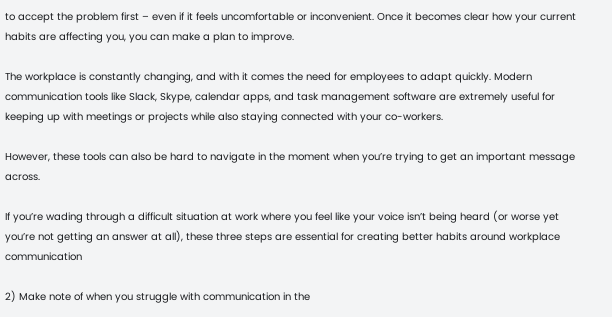to accept the problem first – even if it feels uncomfortable or inconvenient. Once it becomes clear how your current habits are affecting you, you can make a plan to improve.

The workplace is constantly changing, and with it comes the need for employees to adapt quickly. Modern communication tools like Slack, Skype, calendar apps, and task management software are extremely useful for keeping up with meetings or projects while also staying connected with your co-workers.

However, these tools can also be hard to navigate in the moment when you’re trying to get an important message across.

If you’re wading through a difficult situation at work where you feel like your voice isn’t being heard (or worse yet you’re not getting an answer at all), these three steps are essential for creating better habits around workplace communication

2) Make note of when you struggle with communication in the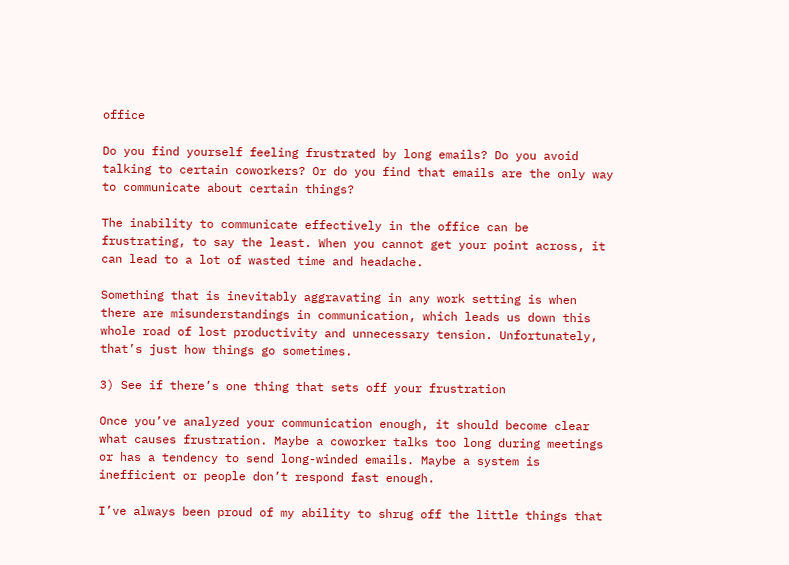office

Do you find yourself feeling frustrated by long emails? Do you avoid talking to certain coworkers? Or do you find that emails are the only way to communicate about certain things?

The inability to communicate effectively in the office can be frustrating, to say the least. When you cannot get your point across, it can lead to a lot of wasted time and headache.

Something that is inevitably aggravating in any work setting is when there are misunderstandings in communication, which leads us down this whole road of lost productivity and unnecessary tension. Unfortunately, that’s just how things go sometimes.

3) See if there’s one thing that sets off your frustration

Once you’ve analyzed your communication enough, it should become clear what causes frustration. Maybe a coworker talks too long during meetings or has a tendency to send long-winded emails. Maybe a system is inefficient or people don’t respond fast enough.

I’ve always been proud of my ability to shrug off the little things that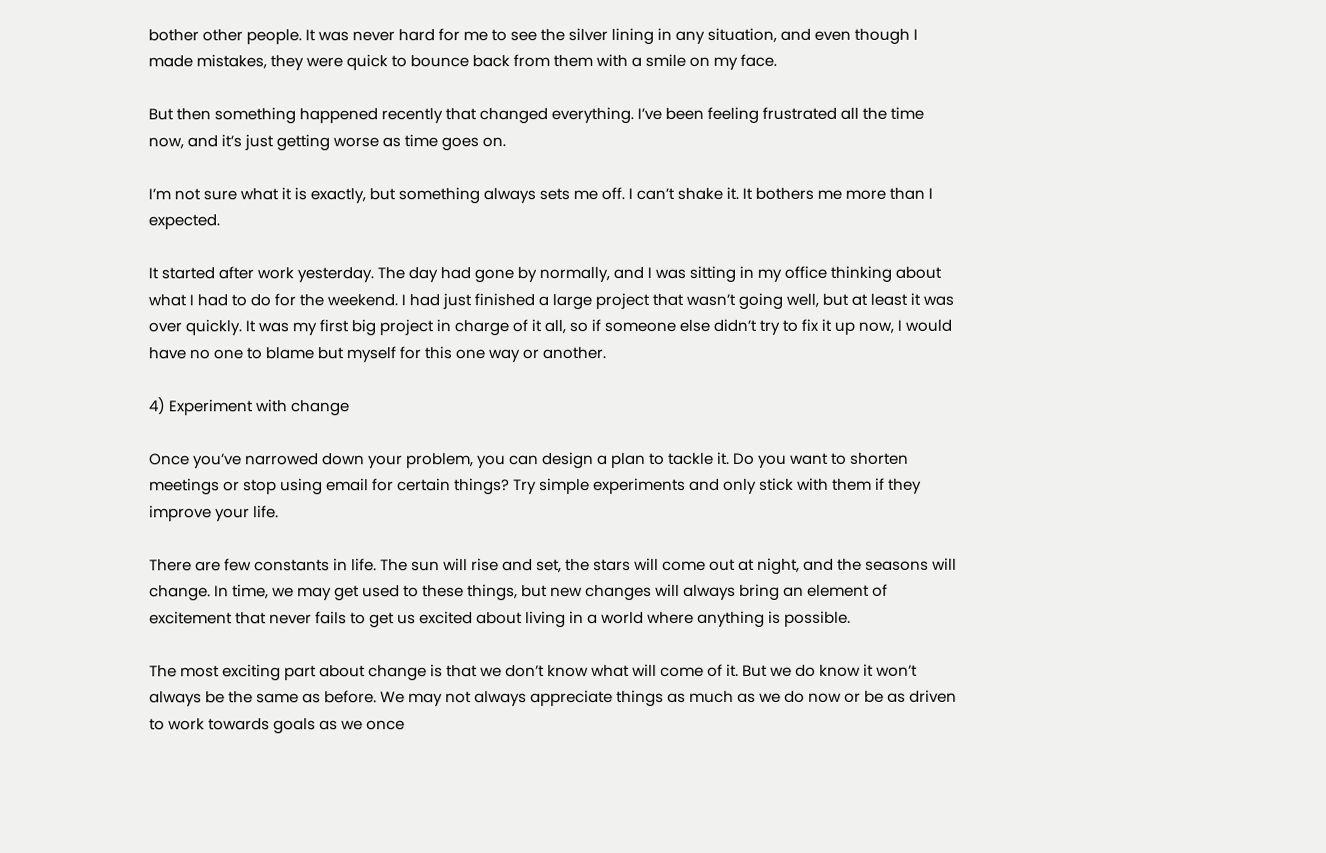bother other people. It was never hard for me to see the silver lining in any situation, and even though I made mistakes, they were quick to bounce back from them with a smile on my face.

But then something happened recently that changed everything. I’ve been feeling frustrated all the time now, and it’s just getting worse as time goes on.

I’m not sure what it is exactly, but something always sets me off. I can’t shake it. It bothers me more than I expected.

It started after work yesterday. The day had gone by normally, and I was sitting in my office thinking about what I had to do for the weekend. I had just finished a large project that wasn’t going well, but at least it was over quickly. It was my first big project in charge of it all, so if someone else didn’t try to fix it up now, I would have no one to blame but myself for this one way or another.

4) Experiment with change

Once you’ve narrowed down your problem, you can design a plan to tackle it. Do you want to shorten meetings or stop using email for certain things? Try simple experiments and only stick with them if they improve your life.

There are few constants in life. The sun will rise and set, the stars will come out at night, and the seasons will change. In time, we may get used to these things, but new changes will always bring an element of excitement that never fails to get us excited about living in a world where anything is possible.

The most exciting part about change is that we don’t know what will come of it. But we do know it won’t always be the same as before. We may not always appreciate things as much as we do now or be as driven to work towards goals as we once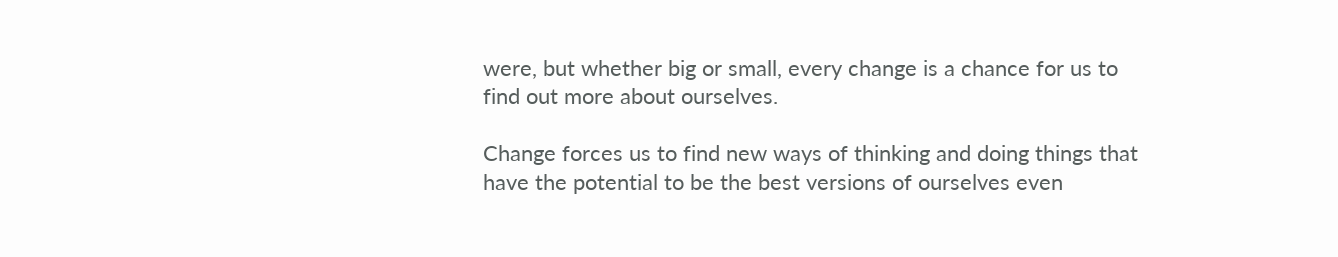were, but whether big or small, every change is a chance for us to find out more about ourselves.

Change forces us to find new ways of thinking and doing things that have the potential to be the best versions of ourselves even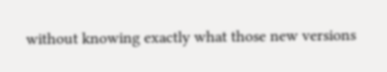without knowing exactly what those new versions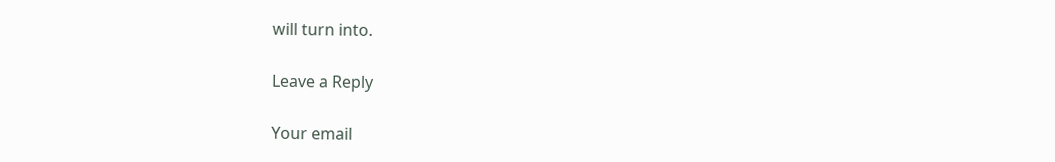will turn into.

Leave a Reply

Your email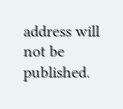address will not be published.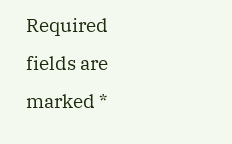Required fields are marked *